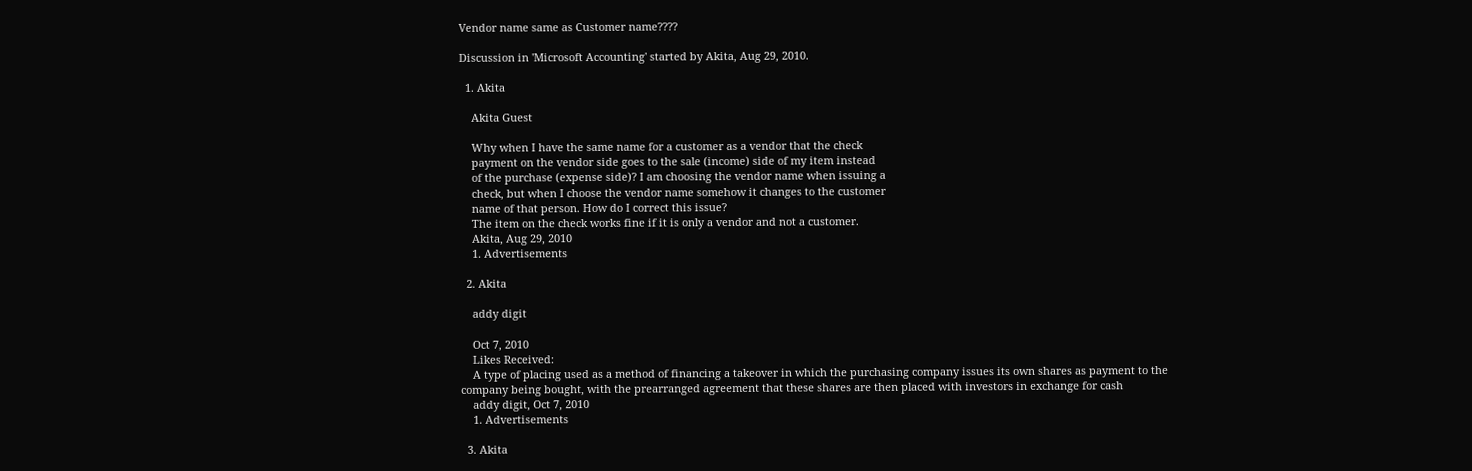Vendor name same as Customer name????

Discussion in 'Microsoft Accounting' started by Akita, Aug 29, 2010.

  1. Akita

    Akita Guest

    Why when I have the same name for a customer as a vendor that the check
    payment on the vendor side goes to the sale (income) side of my item instead
    of the purchase (expense side)? I am choosing the vendor name when issuing a
    check, but when I choose the vendor name somehow it changes to the customer
    name of that person. How do I correct this issue?
    The item on the check works fine if it is only a vendor and not a customer.
    Akita, Aug 29, 2010
    1. Advertisements

  2. Akita

    addy digit

    Oct 7, 2010
    Likes Received:
    A type of placing used as a method of financing a takeover in which the purchasing company issues its own shares as payment to the company being bought, with the prearranged agreement that these shares are then placed with investors in exchange for cash
    addy digit, Oct 7, 2010
    1. Advertisements

  3. Akita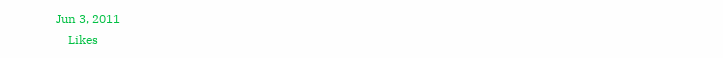Jun 3, 2011
    Likes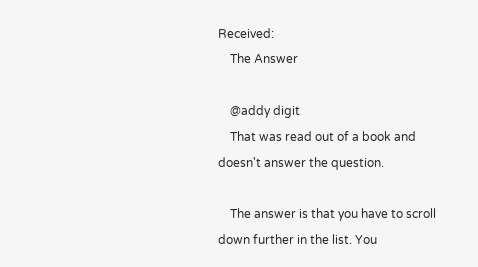Received:
    The Answer

    @addy digit
    That was read out of a book and doesn't answer the question.

    The answer is that you have to scroll down further in the list. You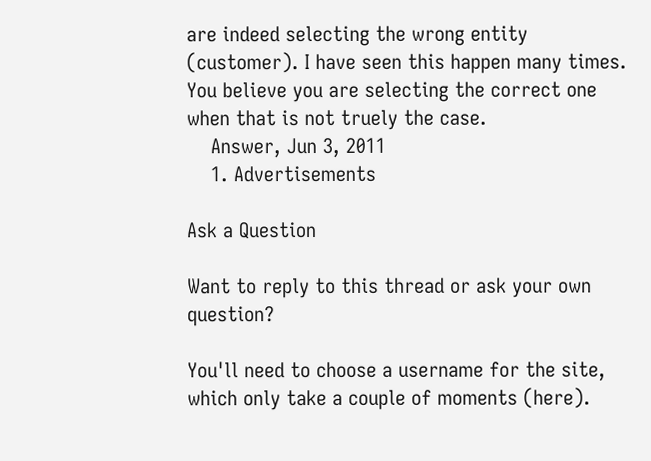are indeed selecting the wrong entity (customer). I have seen this happen many times. You believe you are selecting the correct one when that is not truely the case.
    Answer, Jun 3, 2011
    1. Advertisements

Ask a Question

Want to reply to this thread or ask your own question?

You'll need to choose a username for the site, which only take a couple of moments (here).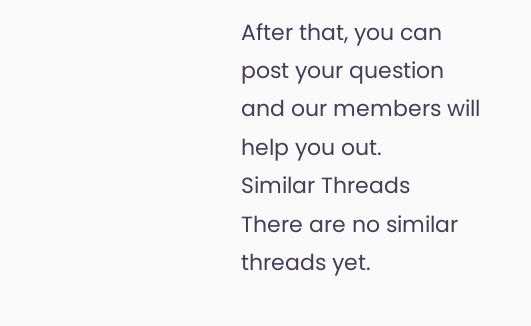After that, you can post your question and our members will help you out.
Similar Threads
There are no similar threads yet.